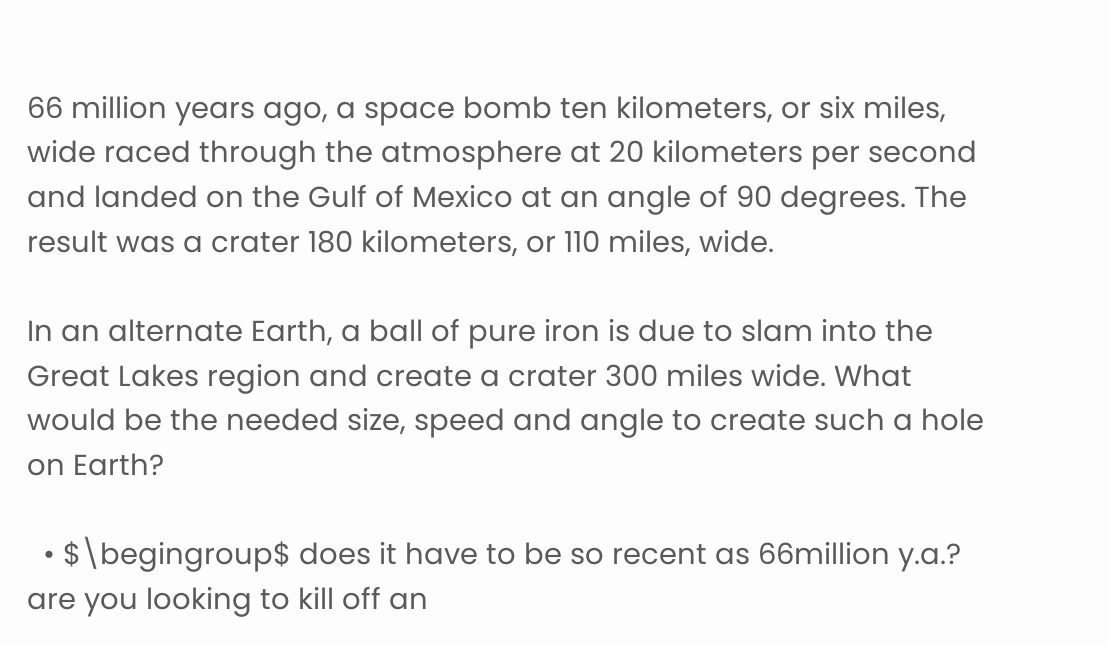66 million years ago, a space bomb ten kilometers, or six miles, wide raced through the atmosphere at 20 kilometers per second and landed on the Gulf of Mexico at an angle of 90 degrees. The result was a crater 180 kilometers, or 110 miles, wide.

In an alternate Earth, a ball of pure iron is due to slam into the Great Lakes region and create a crater 300 miles wide. What would be the needed size, speed and angle to create such a hole on Earth?

  • $\begingroup$ does it have to be so recent as 66million y.a.? are you looking to kill off an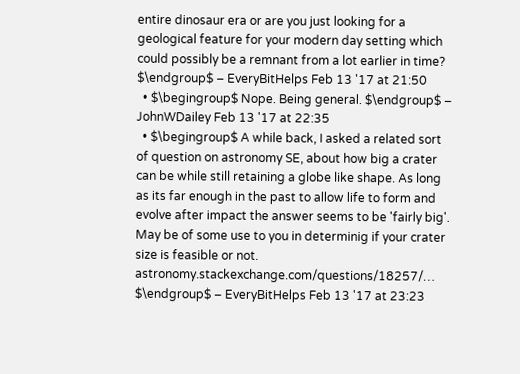entire dinosaur era or are you just looking for a geological feature for your modern day setting which could possibly be a remnant from a lot earlier in time? $\endgroup$ – EveryBitHelps Feb 13 '17 at 21:50
  • $\begingroup$ Nope. Being general. $\endgroup$ – JohnWDailey Feb 13 '17 at 22:35
  • $\begingroup$ A while back, I asked a related sort of question on astronomy SE, about how big a crater can be while still retaining a globe like shape. As long as its far enough in the past to allow life to form and evolve after impact the answer seems to be 'fairly big'. May be of some use to you in determinig if your crater size is feasible or not. astronomy.stackexchange.com/questions/18257/… $\endgroup$ – EveryBitHelps Feb 13 '17 at 23:23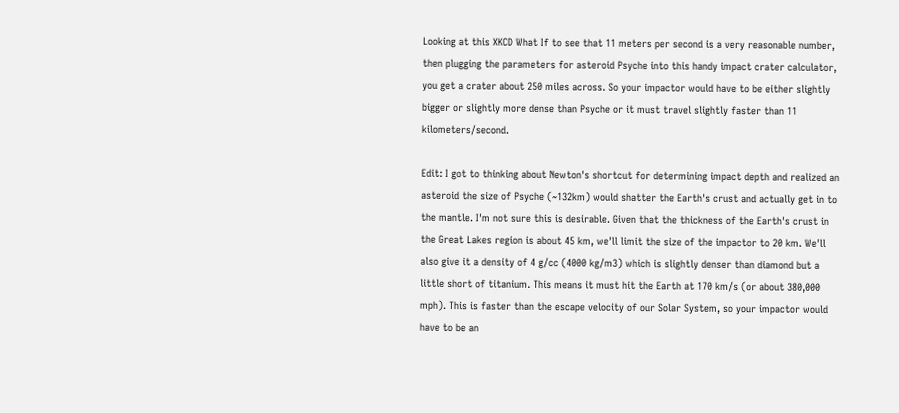Looking at this XKCD What If to see that 11 meters per second is a very reasonable number, then plugging the parameters for asteroid Psyche into this handy impact crater calculator, you get a crater about 250 miles across. So your impactor would have to be either slightly bigger or slightly more dense than Psyche or it must travel slightly faster than 11 kilometers/second.

Edit: I got to thinking about Newton's shortcut for determining impact depth and realized an asteroid the size of Psyche (~132km) would shatter the Earth's crust and actually get in to the mantle. I'm not sure this is desirable. Given that the thickness of the Earth's crust in the Great Lakes region is about 45 km, we'll limit the size of the impactor to 20 km. We'll also give it a density of 4 g/cc (4000 kg/m3) which is slightly denser than diamond but a little short of titanium. This means it must hit the Earth at 170 km/s (or about 380,000 mph). This is faster than the escape velocity of our Solar System, so your impactor would have to be an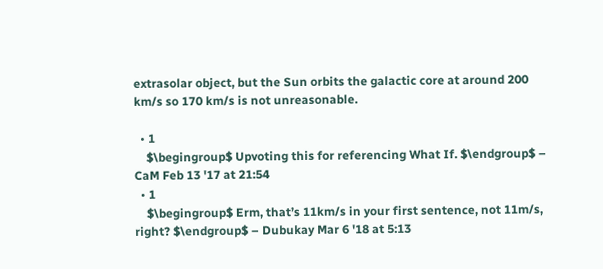extrasolar object, but the Sun orbits the galactic core at around 200 km/s so 170 km/s is not unreasonable.

  • 1
    $\begingroup$ Upvoting this for referencing What If. $\endgroup$ – CaM Feb 13 '17 at 21:54
  • 1
    $\begingroup$ Erm, that’s 11km/s in your first sentence, not 11m/s, right? $\endgroup$ – Dubukay Mar 6 '18 at 5:13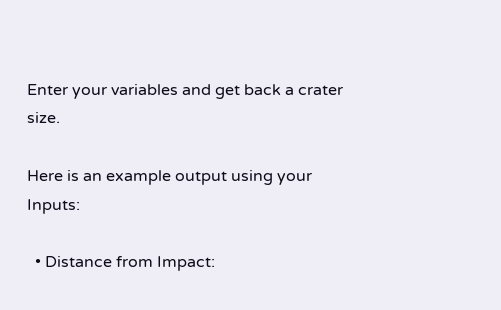Enter your variables and get back a crater size.

Here is an example output using your Inputs:

  • Distance from Impact: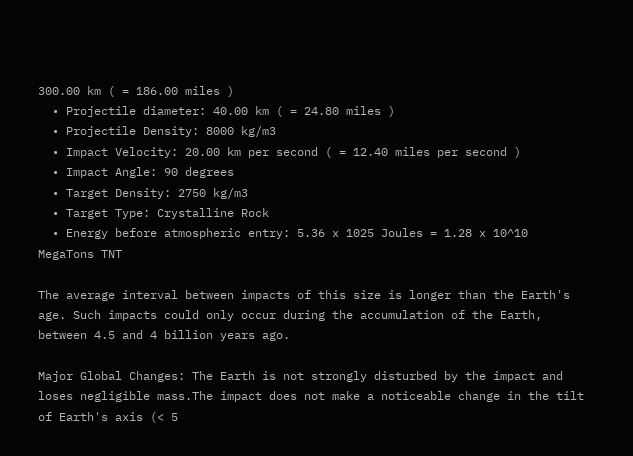300.00 km ( = 186.00 miles )
  • Projectile diameter: 40.00 km ( = 24.80 miles )
  • Projectile Density: 8000 kg/m3
  • Impact Velocity: 20.00 km per second ( = 12.40 miles per second )
  • Impact Angle: 90 degrees
  • Target Density: 2750 kg/m3
  • Target Type: Crystalline Rock
  • Energy before atmospheric entry: 5.36 x 1025 Joules = 1.28 x 10^10 MegaTons TNT

The average interval between impacts of this size is longer than the Earth's age. Such impacts could only occur during the accumulation of the Earth, between 4.5 and 4 billion years ago.

Major Global Changes: The Earth is not strongly disturbed by the impact and loses negligible mass.The impact does not make a noticeable change in the tilt of Earth's axis (< 5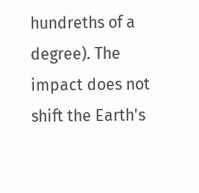hundreths of a degree). The impact does not shift the Earth's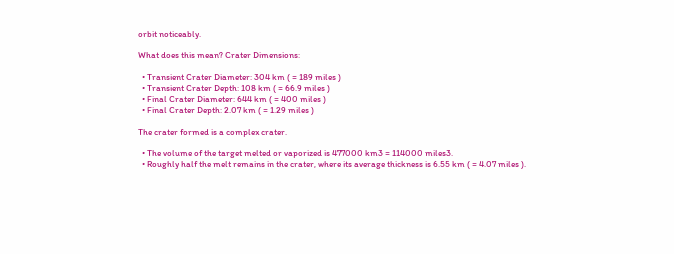orbit noticeably.

What does this mean? Crater Dimensions:

  • Transient Crater Diameter: 304 km ( = 189 miles )
  • Transient Crater Depth: 108 km ( = 66.9 miles )
  • Final Crater Diameter: 644 km ( = 400 miles )
  • Final Crater Depth: 2.07 km ( = 1.29 miles )

The crater formed is a complex crater.

  • The volume of the target melted or vaporized is 477000 km3 = 114000 miles3.
  • Roughly half the melt remains in the crater, where its average thickness is 6.55 km ( = 4.07 miles ).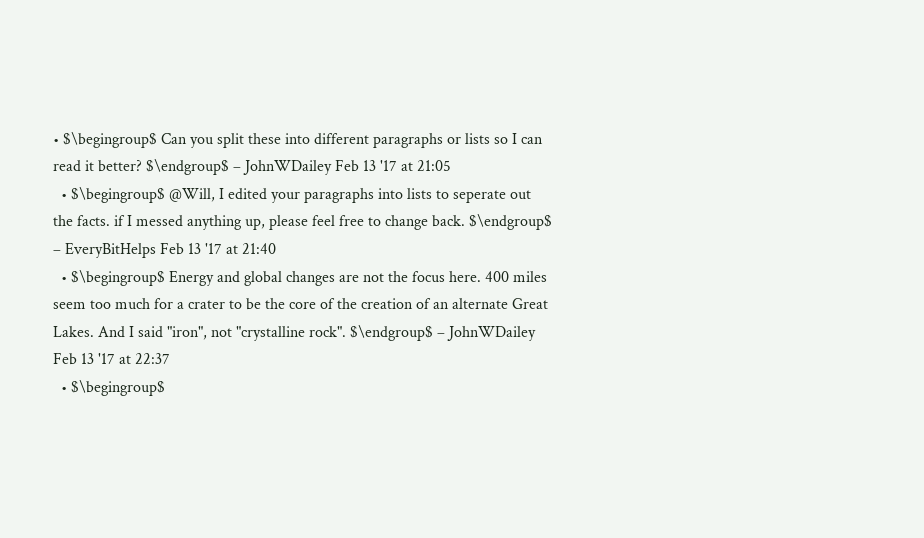• $\begingroup$ Can you split these into different paragraphs or lists so I can read it better? $\endgroup$ – JohnWDailey Feb 13 '17 at 21:05
  • $\begingroup$ @Will, I edited your paragraphs into lists to seperate out the facts. if I messed anything up, please feel free to change back. $\endgroup$ – EveryBitHelps Feb 13 '17 at 21:40
  • $\begingroup$ Energy and global changes are not the focus here. 400 miles seem too much for a crater to be the core of the creation of an alternate Great Lakes. And I said "iron", not "crystalline rock". $\endgroup$ – JohnWDailey Feb 13 '17 at 22:37
  • $\begingroup$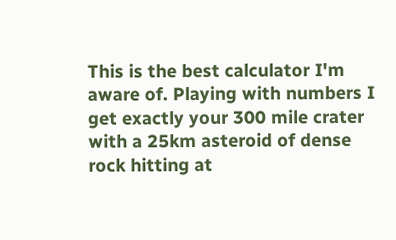This is the best calculator I'm aware of. Playing with numbers I get exactly your 300 mile crater with a 25km asteroid of dense rock hitting at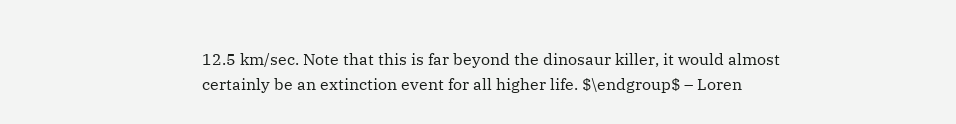12.5 km/sec. Note that this is far beyond the dinosaur killer, it would almost certainly be an extinction event for all higher life. $\endgroup$ – Loren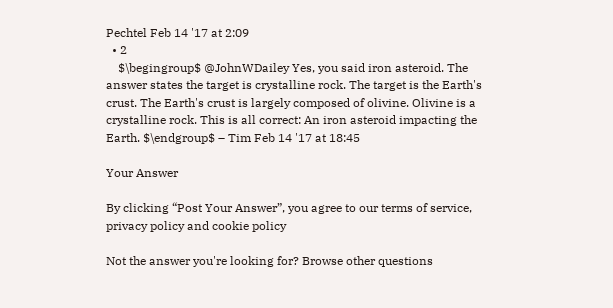Pechtel Feb 14 '17 at 2:09
  • 2
    $\begingroup$ @JohnWDailey Yes, you said iron asteroid. The answer states the target is crystalline rock. The target is the Earth's crust. The Earth's crust is largely composed of olivine. Olivine is a crystalline rock. This is all correct: An iron asteroid impacting the Earth. $\endgroup$ – Tim Feb 14 '17 at 18:45

Your Answer

By clicking “Post Your Answer”, you agree to our terms of service, privacy policy and cookie policy

Not the answer you're looking for? Browse other questions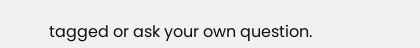tagged or ask your own question.